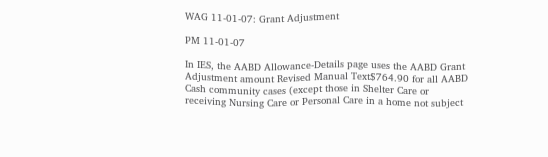WAG 11-01-07: Grant Adjustment

PM 11-01-07

In IES, the AABD Allowance-Details page uses the AABD Grant Adjustment amount Revised Manual Text$764.90 for all AABD Cash community cases (except those in Shelter Care or receiving Nursing Care or Personal Care in a home not subject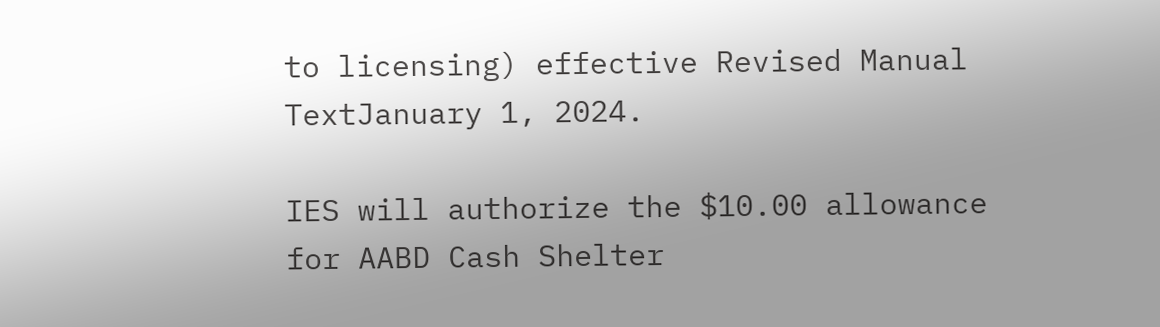to licensing) effective Revised Manual TextJanuary 1, 2024.

IES will authorize the $10.00 allowance for AABD Cash Shelter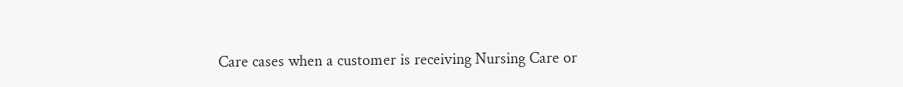Care cases when a customer is receiving Nursing Care or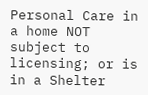Personal Care in a home NOT subject to licensing; or is in a Shelter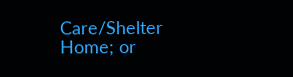Care/Shelter Home; or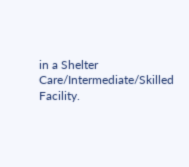in a Shelter Care/Intermediate/Skilled Facility.